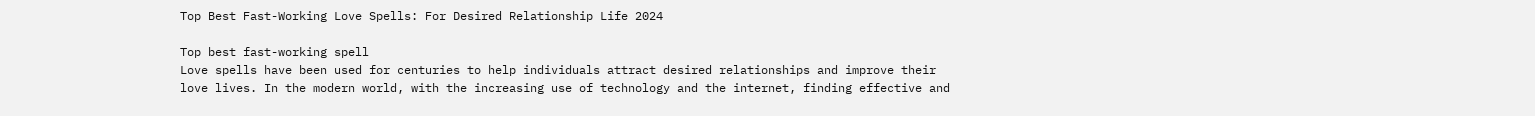Top Best Fast-Working Love Spells: For Desired Relationship Life 2024

Top best fast-working spell
Love spells have been used for centuries to help individuals attract desired relationships and improve their love lives. In the modern world, with the increasing use of technology and the internet, finding effective and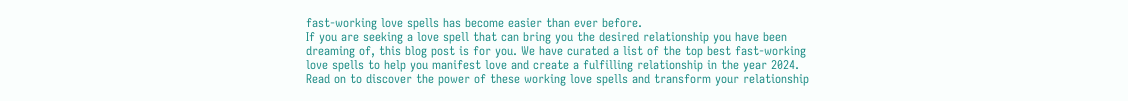fast-working love spells has become easier than ever before.
If you are seeking a love spell that can bring you the desired relationship you have been dreaming of, this blog post is for you. We have curated a list of the top best fast-working love spells to help you manifest love and create a fulfilling relationship in the year 2024. Read on to discover the power of these working love spells and transform your relationship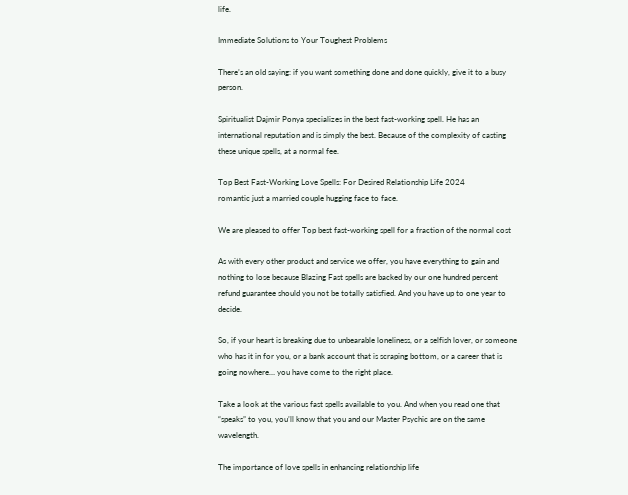life.

Immediate Solutions to Your Toughest Problems

There’s an old saying: if you want something done and done quickly, give it to a busy person.

Spiritualist Dajmir Ponya specializes in the best fast-working spell. He has an international reputation and is simply the best. Because of the complexity of casting these unique spells, at a normal fee.

Top Best Fast-Working Love Spells: For Desired Relationship Life 2024
romantic just a married couple hugging face to face.

We are pleased to offer Top best fast-working spell for a fraction of the normal cost

As with every other product and service we offer, you have everything to gain and nothing to lose because Blazing Fast spells are backed by our one hundred percent refund guarantee should you not be totally satisfied. And you have up to one year to decide.

So, if your heart is breaking due to unbearable loneliness, or a selfish lover, or someone who has it in for you, or a bank account that is scraping bottom, or a career that is going nowhere… you have come to the right place.

Take a look at the various fast spells available to you. And when you read one that “speaks” to you, you’ll know that you and our Master Psychic are on the same wavelength.

The importance of love spells in enhancing relationship life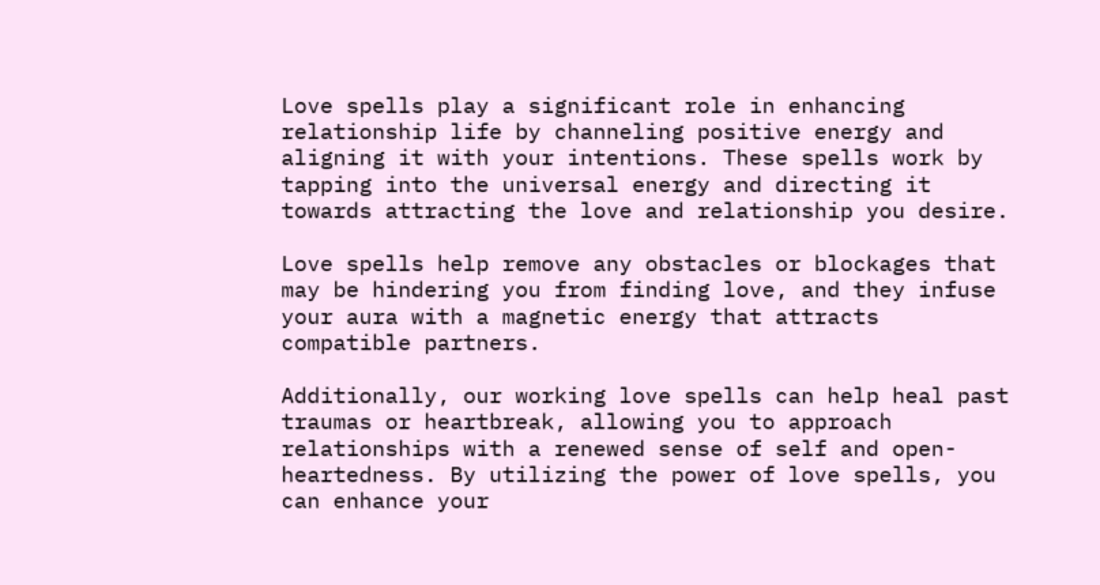Love spells play a significant role in enhancing relationship life by channeling positive energy and aligning it with your intentions. These spells work by tapping into the universal energy and directing it towards attracting the love and relationship you desire.

Love spells help remove any obstacles or blockages that may be hindering you from finding love, and they infuse your aura with a magnetic energy that attracts compatible partners.

Additionally, our working love spells can help heal past traumas or heartbreak, allowing you to approach relationships with a renewed sense of self and open-heartedness. By utilizing the power of love spells, you can enhance your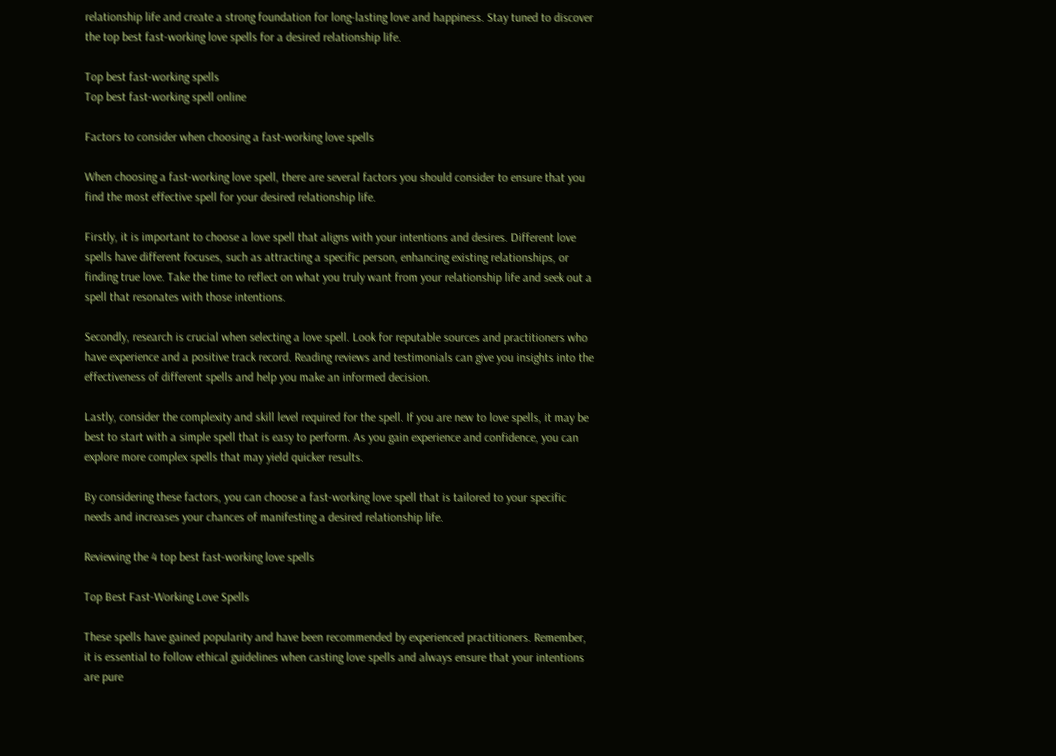relationship life and create a strong foundation for long-lasting love and happiness. Stay tuned to discover the top best fast-working love spells for a desired relationship life.

Top best fast-working spells
Top best fast-working spell online

Factors to consider when choosing a fast-working love spells

When choosing a fast-working love spell, there are several factors you should consider to ensure that you find the most effective spell for your desired relationship life.

Firstly, it is important to choose a love spell that aligns with your intentions and desires. Different love spells have different focuses, such as attracting a specific person, enhancing existing relationships, or finding true love. Take the time to reflect on what you truly want from your relationship life and seek out a spell that resonates with those intentions.

Secondly, research is crucial when selecting a love spell. Look for reputable sources and practitioners who have experience and a positive track record. Reading reviews and testimonials can give you insights into the effectiveness of different spells and help you make an informed decision.

Lastly, consider the complexity and skill level required for the spell. If you are new to love spells, it may be best to start with a simple spell that is easy to perform. As you gain experience and confidence, you can explore more complex spells that may yield quicker results.

By considering these factors, you can choose a fast-working love spell that is tailored to your specific needs and increases your chances of manifesting a desired relationship life.

Reviewing the 4 top best fast-working love spells

Top Best Fast-Working Love Spells

These spells have gained popularity and have been recommended by experienced practitioners. Remember, it is essential to follow ethical guidelines when casting love spells and always ensure that your intentions are pure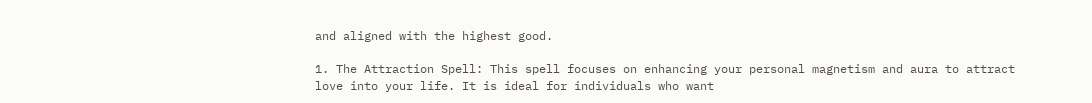and aligned with the highest good.

1. The Attraction Spell: This spell focuses on enhancing your personal magnetism and aura to attract love into your life. It is ideal for individuals who want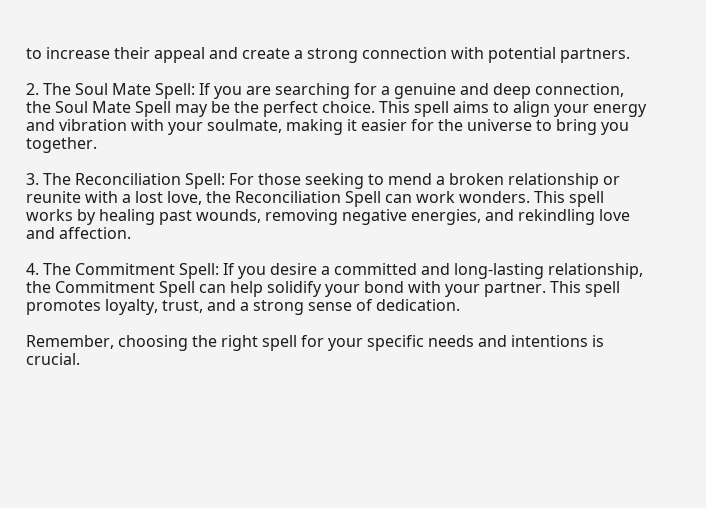to increase their appeal and create a strong connection with potential partners.

2. The Soul Mate Spell: If you are searching for a genuine and deep connection, the Soul Mate Spell may be the perfect choice. This spell aims to align your energy and vibration with your soulmate, making it easier for the universe to bring you together.

3. The Reconciliation Spell: For those seeking to mend a broken relationship or reunite with a lost love, the Reconciliation Spell can work wonders. This spell works by healing past wounds, removing negative energies, and rekindling love and affection.

4. The Commitment Spell: If you desire a committed and long-lasting relationship, the Commitment Spell can help solidify your bond with your partner. This spell promotes loyalty, trust, and a strong sense of dedication.

Remember, choosing the right spell for your specific needs and intentions is crucial.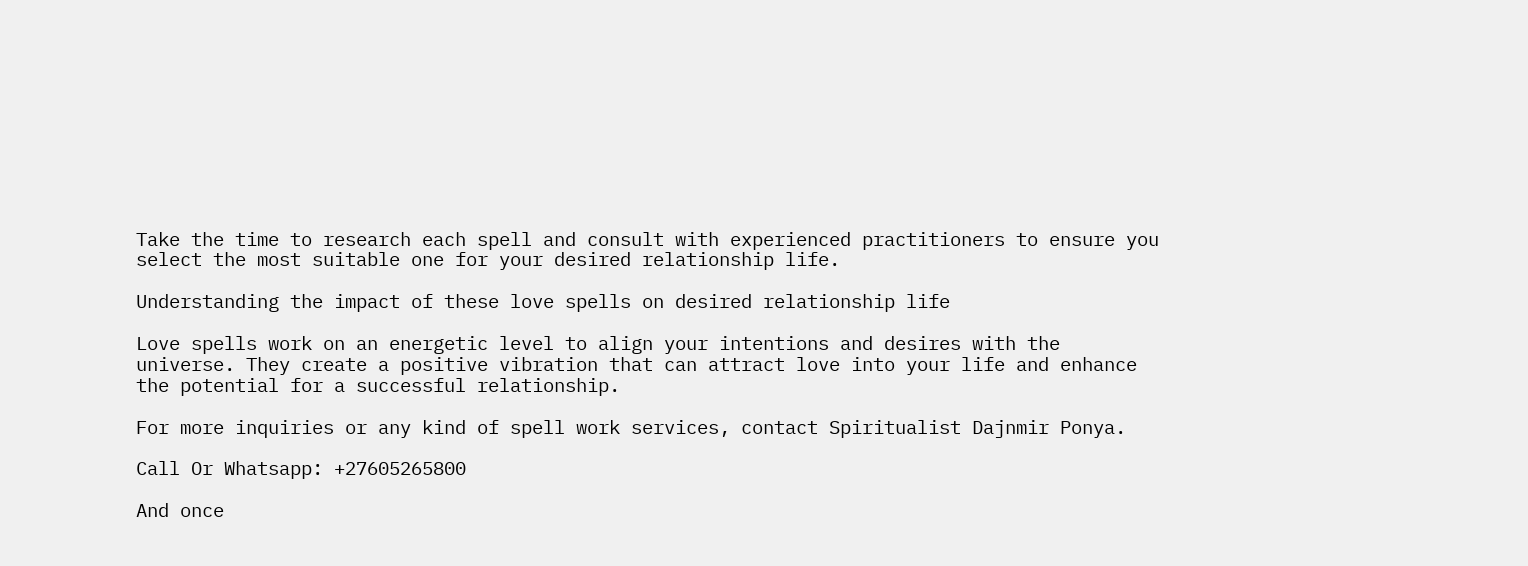Take the time to research each spell and consult with experienced practitioners to ensure you select the most suitable one for your desired relationship life.

Understanding the impact of these love spells on desired relationship life

Love spells work on an energetic level to align your intentions and desires with the universe. They create a positive vibration that can attract love into your life and enhance the potential for a successful relationship.

For more inquiries or any kind of spell work services, contact Spiritualist Dajnmir Ponya.

Call Or Whatsapp: +27605265800

And once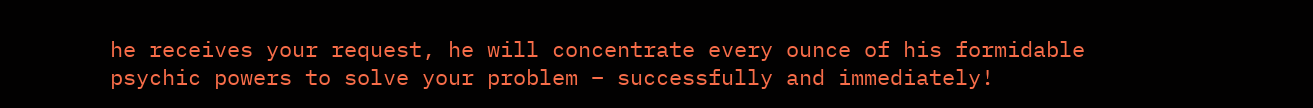he receives your request, he will concentrate every ounce of his formidable psychic powers to solve your problem – successfully and immediately!